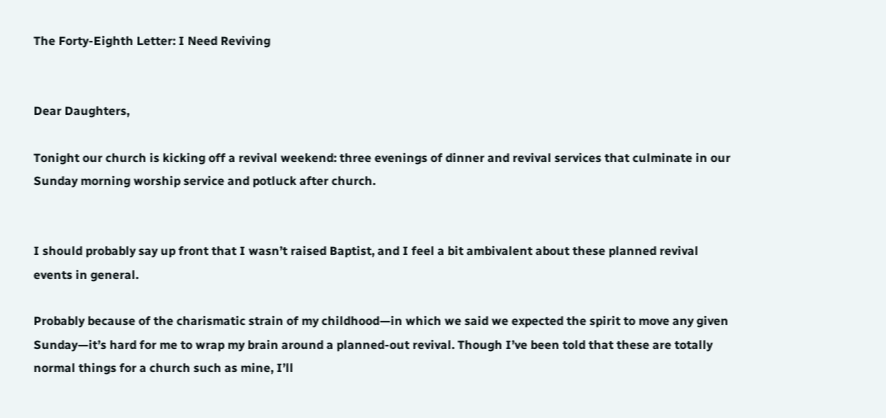The Forty-Eighth Letter: I Need Reviving


Dear Daughters,

Tonight our church is kicking off a revival weekend: three evenings of dinner and revival services that culminate in our Sunday morning worship service and potluck after church.


I should probably say up front that I wasn’t raised Baptist, and I feel a bit ambivalent about these planned revival events in general.

Probably because of the charismatic strain of my childhood—in which we said we expected the spirit to move any given Sunday—it’s hard for me to wrap my brain around a planned-out revival. Though I’ve been told that these are totally normal things for a church such as mine, I’ll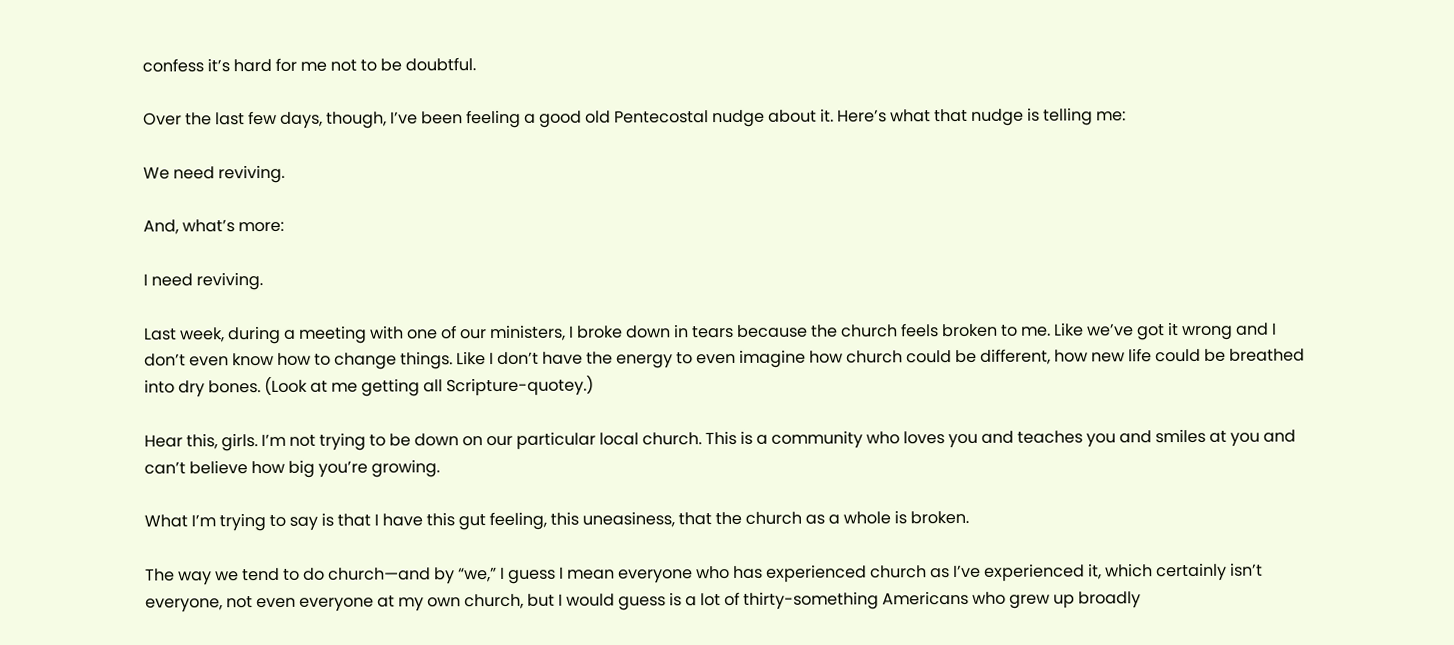confess it’s hard for me not to be doubtful.

Over the last few days, though, I’ve been feeling a good old Pentecostal nudge about it. Here’s what that nudge is telling me:

We need reviving.

And, what’s more:

I need reviving.

Last week, during a meeting with one of our ministers, I broke down in tears because the church feels broken to me. Like we’ve got it wrong and I don’t even know how to change things. Like I don’t have the energy to even imagine how church could be different, how new life could be breathed into dry bones. (Look at me getting all Scripture-quotey.)

Hear this, girls. I’m not trying to be down on our particular local church. This is a community who loves you and teaches you and smiles at you and can’t believe how big you’re growing.

What I’m trying to say is that I have this gut feeling, this uneasiness, that the church as a whole is broken.

The way we tend to do church—and by “we,” I guess I mean everyone who has experienced church as I’ve experienced it, which certainly isn’t everyone, not even everyone at my own church, but I would guess is a lot of thirty-something Americans who grew up broadly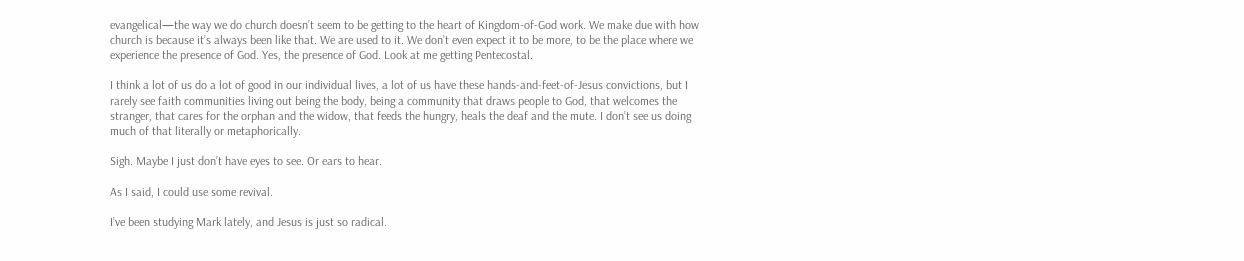evangelical—the way we do church doesn’t seem to be getting to the heart of Kingdom-of-God work. We make due with how church is because it’s always been like that. We are used to it. We don’t even expect it to be more, to be the place where we experience the presence of God. Yes, the presence of God. Look at me getting Pentecostal.

I think a lot of us do a lot of good in our individual lives, a lot of us have these hands-and-feet-of-Jesus convictions, but I rarely see faith communities living out being the body, being a community that draws people to God, that welcomes the stranger, that cares for the orphan and the widow, that feeds the hungry, heals the deaf and the mute. I don’t see us doing much of that literally or metaphorically.

Sigh. Maybe I just don’t have eyes to see. Or ears to hear.

As I said, I could use some revival.

I’ve been studying Mark lately, and Jesus is just so radical.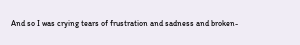And so I was crying tears of frustration and sadness and broken-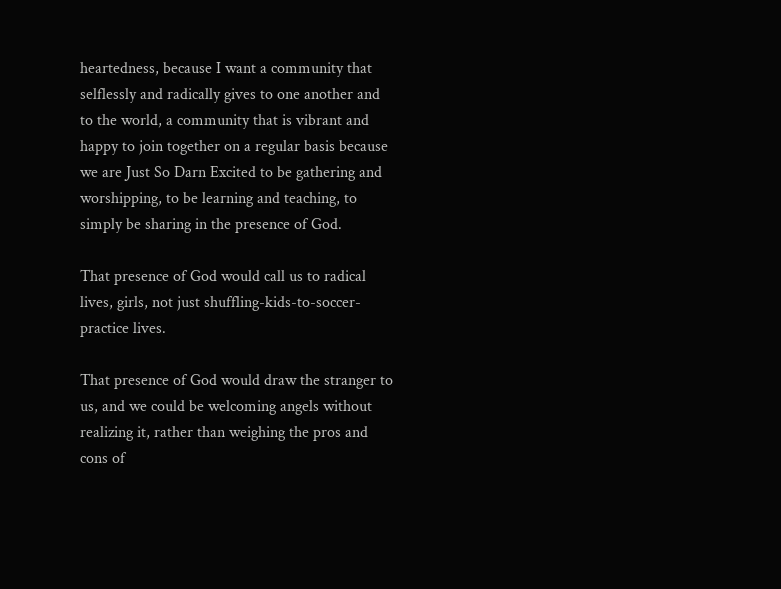heartedness, because I want a community that selflessly and radically gives to one another and to the world, a community that is vibrant and happy to join together on a regular basis because we are Just So Darn Excited to be gathering and worshipping, to be learning and teaching, to simply be sharing in the presence of God.

That presence of God would call us to radical lives, girls, not just shuffling-kids-to-soccer-practice lives.

That presence of God would draw the stranger to us, and we could be welcoming angels without realizing it, rather than weighing the pros and cons of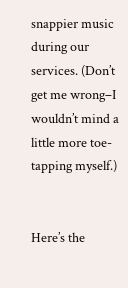snappier music during our services. (Don’t get me wrong–I wouldn’t mind a little more toe-tapping myself.)


Here’s the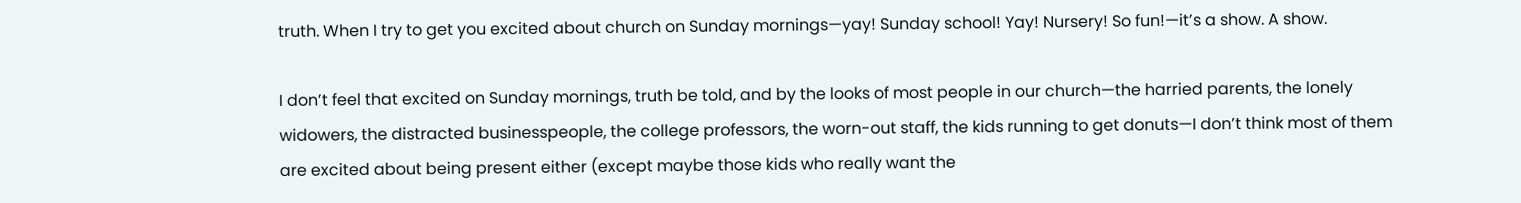truth. When I try to get you excited about church on Sunday mornings—yay! Sunday school! Yay! Nursery! So fun!—it’s a show. A show.

I don’t feel that excited on Sunday mornings, truth be told, and by the looks of most people in our church—the harried parents, the lonely widowers, the distracted businesspeople, the college professors, the worn-out staff, the kids running to get donuts—I don’t think most of them are excited about being present either (except maybe those kids who really want the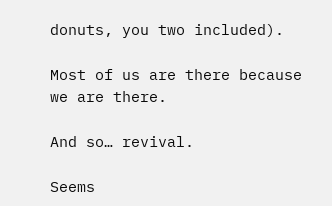donuts, you two included).

Most of us are there because we are there.

And so… revival.

Seems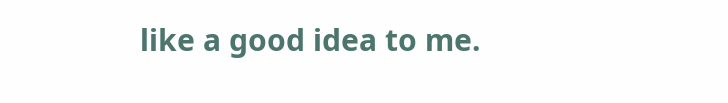like a good idea to me.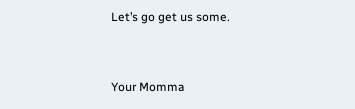Let’s go get us some.


Your Momma